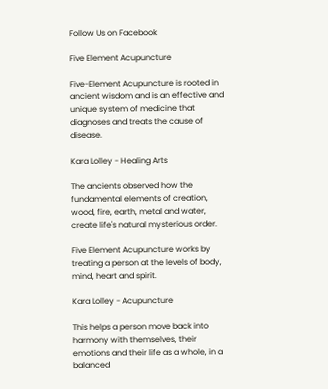Follow Us on Facebook

Five Element Acupuncture

Five-Element Acupuncture is rooted in ancient wisdom and is an effective and unique system of medicine that diagnoses and treats the cause of disease.

Kara Lolley - Healing Arts

The ancients observed how the fundamental elements of creation, wood, fire, earth, metal and water, create life's natural mysterious order.

Five Element Acupuncture works by treating a person at the levels of body, mind, heart and spirit.

Kara Lolley - Acupuncture

This helps a person move back into harmony with themselves, their emotions and their life as a whole, in a balanced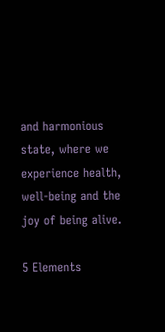and harmonious state, where we experience health, well-being and the joy of being alive.

5 Elements